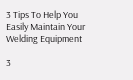3 Tips To Help You Easily Maintain Your Welding Equipment

3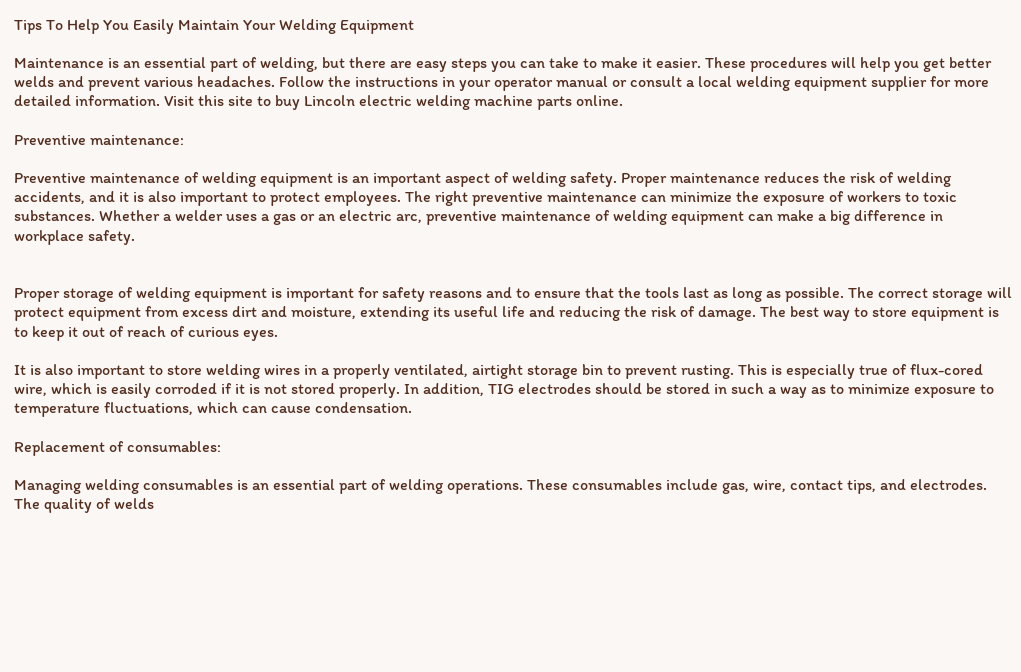Tips To Help You Easily Maintain Your Welding Equipment

Maintenance is an essential part of welding, but there are easy steps you can take to make it easier. These procedures will help you get better welds and prevent various headaches. Follow the instructions in your operator manual or consult a local welding equipment supplier for more detailed information. Visit this site to buy Lincoln electric welding machine parts online.

Preventive maintenance:

Preventive maintenance of welding equipment is an important aspect of welding safety. Proper maintenance reduces the risk of welding accidents, and it is also important to protect employees. The right preventive maintenance can minimize the exposure of workers to toxic substances. Whether a welder uses a gas or an electric arc, preventive maintenance of welding equipment can make a big difference in workplace safety.


Proper storage of welding equipment is important for safety reasons and to ensure that the tools last as long as possible. The correct storage will protect equipment from excess dirt and moisture, extending its useful life and reducing the risk of damage. The best way to store equipment is to keep it out of reach of curious eyes.

It is also important to store welding wires in a properly ventilated, airtight storage bin to prevent rusting. This is especially true of flux-cored wire, which is easily corroded if it is not stored properly. In addition, TIG electrodes should be stored in such a way as to minimize exposure to temperature fluctuations, which can cause condensation.

Replacement of consumables:

Managing welding consumables is an essential part of welding operations. These consumables include gas, wire, contact tips, and electrodes. The quality of welds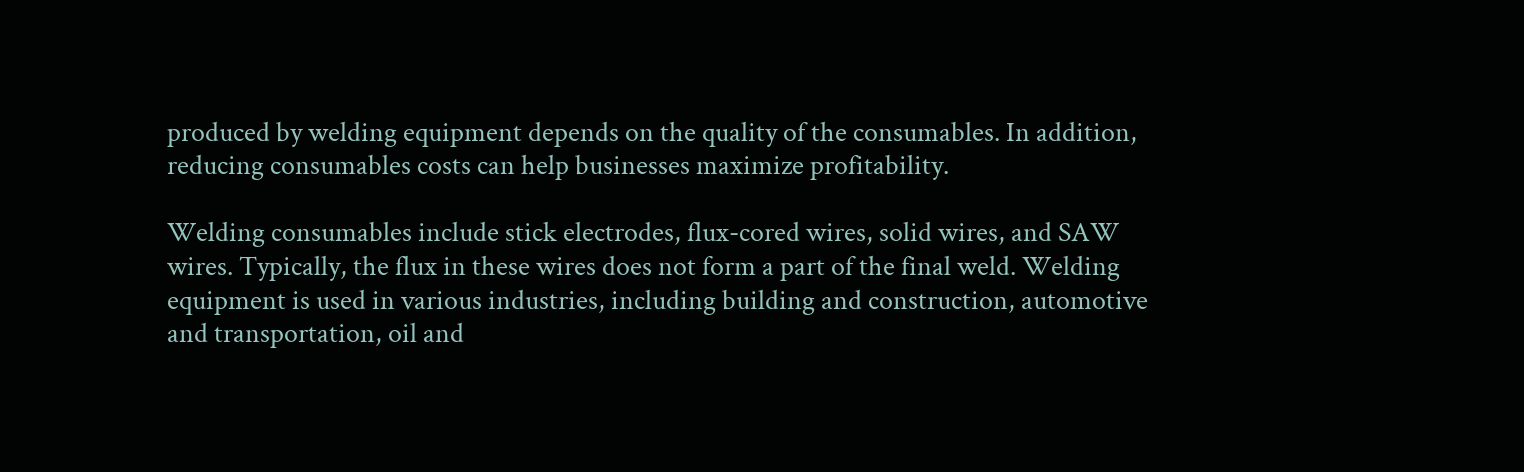produced by welding equipment depends on the quality of the consumables. In addition, reducing consumables costs can help businesses maximize profitability.

Welding consumables include stick electrodes, flux-cored wires, solid wires, and SAW wires. Typically, the flux in these wires does not form a part of the final weld. Welding equipment is used in various industries, including building and construction, automotive and transportation, oil and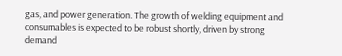gas, and power generation. The growth of welding equipment and consumables is expected to be robust shortly, driven by strong demand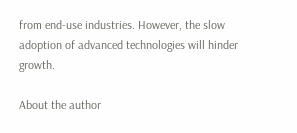from end-use industries. However, the slow adoption of advanced technologies will hinder growth.

About the author